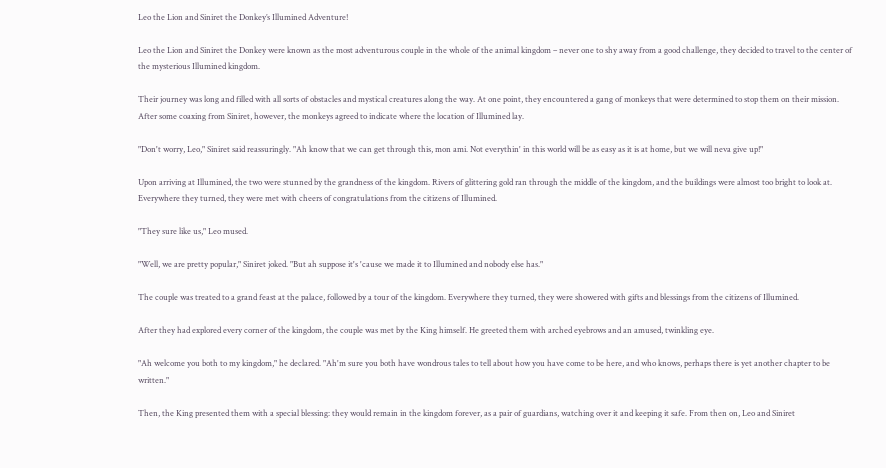Leo the Lion and Siniret the Donkey’s Illumined Adventure!

Leo the Lion and Siniret the Donkey were known as the most adventurous couple in the whole of the animal kingdom – never one to shy away from a good challenge, they decided to travel to the center of the mysterious Illumined kingdom.

Their journey was long and filled with all sorts of obstacles and mystical creatures along the way. At one point, they encountered a gang of monkeys that were determined to stop them on their mission. After some coaxing from Siniret, however, the monkeys agreed to indicate where the location of Illumined lay.

"Don't worry, Leo," Siniret said reassuringly. "Ah know that we can get through this, mon ami. Not everythin' in this world will be as easy as it is at home, but we will neva give up!"

Upon arriving at Illumined, the two were stunned by the grandness of the kingdom. Rivers of glittering gold ran through the middle of the kingdom, and the buildings were almost too bright to look at. Everywhere they turned, they were met with cheers of congratulations from the citizens of Illumined.

"They sure like us," Leo mused.

"Well, we are pretty popular," Siniret joked. "But ah suppose it's 'cause we made it to Illumined and nobody else has."

The couple was treated to a grand feast at the palace, followed by a tour of the kingdom. Everywhere they turned, they were showered with gifts and blessings from the citizens of Illumined.

After they had explored every corner of the kingdom, the couple was met by the King himself. He greeted them with arched eyebrows and an amused, twinkling eye.

"Ah welcome you both to my kingdom," he declared. "Ah'm sure you both have wondrous tales to tell about how you have come to be here, and who knows, perhaps there is yet another chapter to be written."

Then, the King presented them with a special blessing: they would remain in the kingdom forever, as a pair of guardians, watching over it and keeping it safe. From then on, Leo and Siniret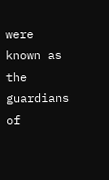were known as the guardians of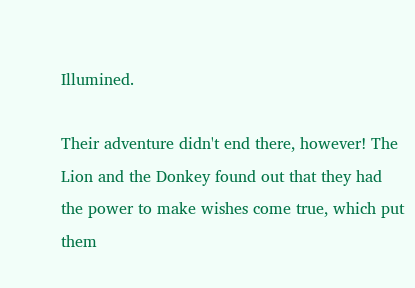Illumined.

Their adventure didn't end there, however! The Lion and the Donkey found out that they had the power to make wishes come true, which put them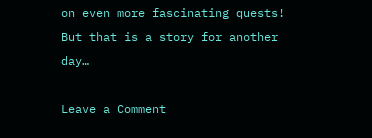on even more fascinating quests! But that is a story for another day…

Leave a Comment